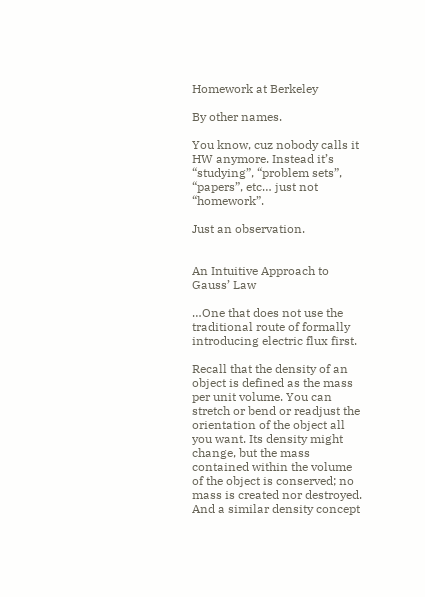Homework at Berkeley

By other names.

You know, cuz nobody calls it HW anymore. Instead it’s “studying”, “problem sets”, “papers”, etc… just not “homework”.

Just an observation.


An Intuitive Approach to Gauss’ Law

…One that does not use the traditional route of formally introducing electric flux first.

Recall that the density of an object is defined as the mass per unit volume. You can stretch or bend or readjust the orientation of the object all you want. Its density might change, but the mass contained within the volume of the object is conserved; no mass is created nor destroyed. And a similar density concept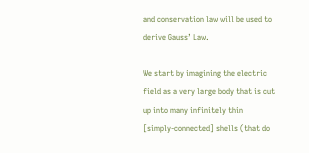and conservation law will be used to derive Gauss’ Law.

We start by imagining the electric field as a very large body that is cut up into many infinitely thin [simply-connected] shells (that do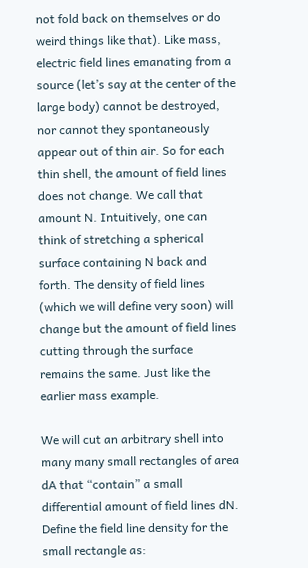not fold back on themselves or do weird things like that). Like mass, electric field lines emanating from a source (let’s say at the center of the large body) cannot be destroyed, nor cannot they spontaneously appear out of thin air. So for each thin shell, the amount of field lines does not change. We call that amount N. Intuitively, one can think of stretching a spherical surface containing N back and forth. The density of field lines (which we will define very soon) will change but the amount of field lines cutting through the surface remains the same. Just like the earlier mass example.

We will cut an arbitrary shell into many many small rectangles of area dA that “contain” a small differential amount of field lines dN. Define the field line density for the small rectangle as: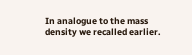In analogue to the mass density we recalled earlier.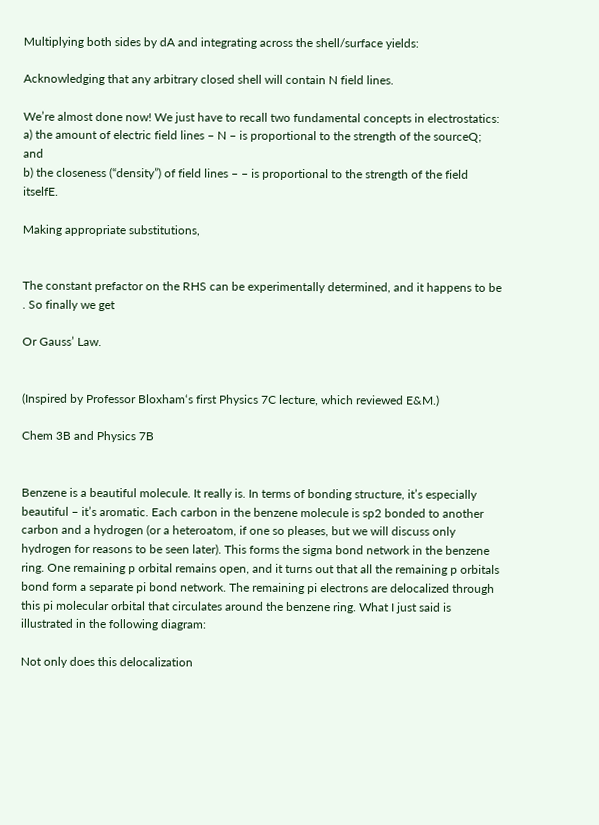Multiplying both sides by dA and integrating across the shell/surface yields:

Acknowledging that any arbitrary closed shell will contain N field lines.

We’re almost done now! We just have to recall two fundamental concepts in electrostatics:
a) the amount of electric field lines – N – is proportional to the strength of the sourceQ; and
b) the closeness (“density”) of field lines – – is proportional to the strength of the field itselfE.

Making appropriate substitutions,


The constant prefactor on the RHS can be experimentally determined, and it happens to be . So finally we get

Or Gauss’ Law.


(Inspired by Professor Bloxham‘s first Physics 7C lecture, which reviewed E&M.)

Chem 3B and Physics 7B


Benzene is a beautiful molecule. It really is. In terms of bonding structure, it’s especially beautiful – it’s aromatic. Each carbon in the benzene molecule is sp2 bonded to another carbon and a hydrogen (or a heteroatom, if one so pleases, but we will discuss only hydrogen for reasons to be seen later). This forms the sigma bond network in the benzene ring. One remaining p orbital remains open, and it turns out that all the remaining p orbitals bond form a separate pi bond network. The remaining pi electrons are delocalized through this pi molecular orbital that circulates around the benzene ring. What I just said is illustrated in the following diagram:

Not only does this delocalization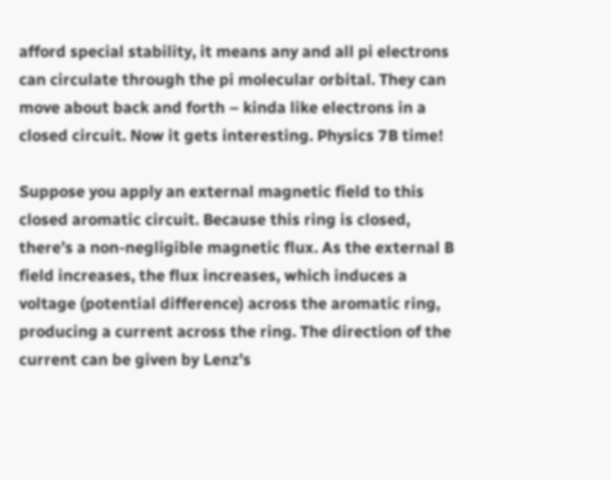afford special stability, it means any and all pi electrons can circulate through the pi molecular orbital. They can move about back and forth – kinda like electrons in a closed circuit. Now it gets interesting. Physics 7B time!

Suppose you apply an external magnetic field to this closed aromatic circuit. Because this ring is closed, there’s a non-negligible magnetic flux. As the external B field increases, the flux increases, which induces a voltage (potential difference) across the aromatic ring, producing a current across the ring. The direction of the current can be given by Lenz’s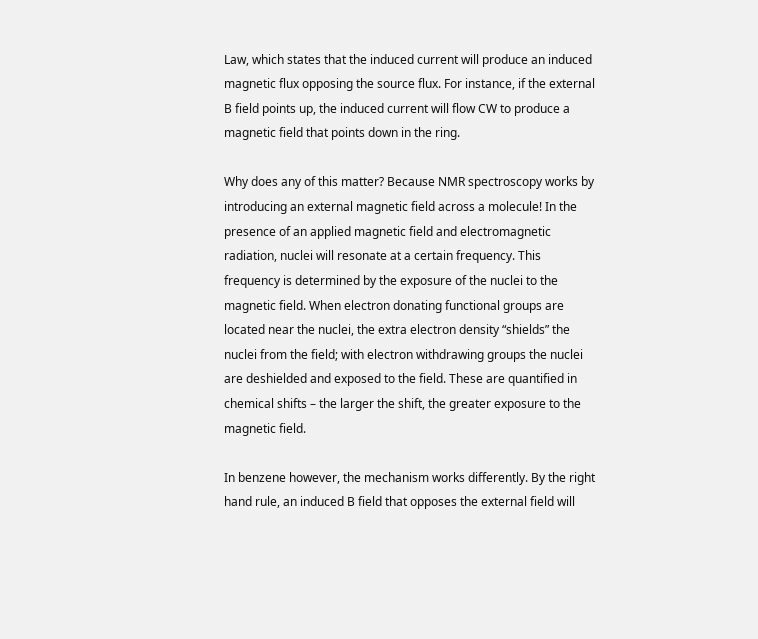Law, which states that the induced current will produce an induced magnetic flux opposing the source flux. For instance, if the external B field points up, the induced current will flow CW to produce a magnetic field that points down in the ring.

Why does any of this matter? Because NMR spectroscopy works by introducing an external magnetic field across a molecule! In the presence of an applied magnetic field and electromagnetic radiation, nuclei will resonate at a certain frequency. This frequency is determined by the exposure of the nuclei to the magnetic field. When electron donating functional groups are located near the nuclei, the extra electron density “shields” the nuclei from the field; with electron withdrawing groups the nuclei are deshielded and exposed to the field. These are quantified in chemical shifts – the larger the shift, the greater exposure to the magnetic field.

In benzene however, the mechanism works differently. By the right hand rule, an induced B field that opposes the external field will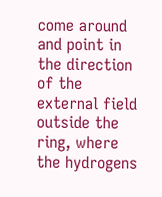come around and point in the direction of the external field outside the ring, where the hydrogens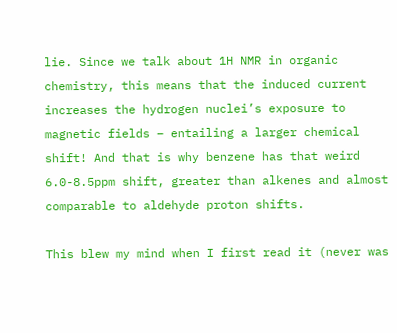lie. Since we talk about 1H NMR in organic chemistry, this means that the induced current increases the hydrogen nuclei’s exposure to magnetic fields – entailing a larger chemical shift! And that is why benzene has that weird 6.0-8.5ppm shift, greater than alkenes and almost comparable to aldehyde proton shifts.

This blew my mind when I first read it (never was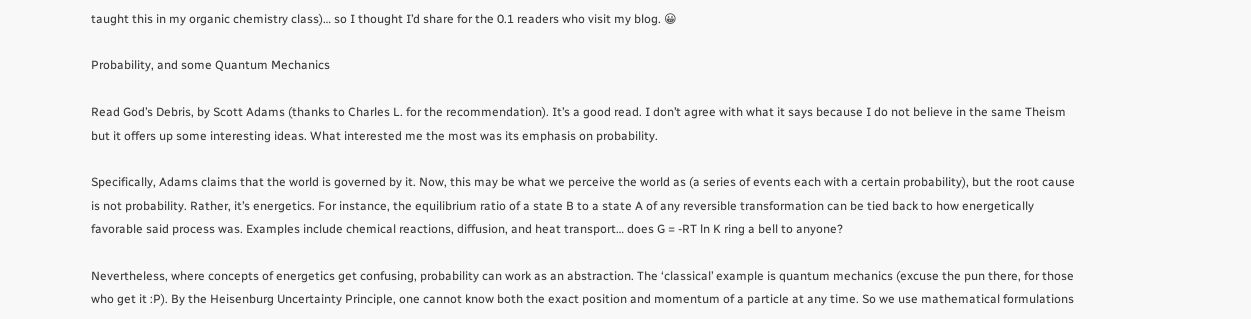taught this in my organic chemistry class)… so I thought I’d share for the 0.1 readers who visit my blog. 😀

Probability, and some Quantum Mechanics

Read God’s Debris, by Scott Adams (thanks to Charles L. for the recommendation). It’s a good read. I don’t agree with what it says because I do not believe in the same Theism but it offers up some interesting ideas. What interested me the most was its emphasis on probability.

Specifically, Adams claims that the world is governed by it. Now, this may be what we perceive the world as (a series of events each with a certain probability), but the root cause is not probability. Rather, it’s energetics. For instance, the equilibrium ratio of a state B to a state A of any reversible transformation can be tied back to how energetically favorable said process was. Examples include chemical reactions, diffusion, and heat transport… does G = -RT ln K ring a bell to anyone?

Nevertheless, where concepts of energetics get confusing, probability can work as an abstraction. The ‘classical’ example is quantum mechanics (excuse the pun there, for those who get it :P). By the Heisenburg Uncertainty Principle, one cannot know both the exact position and momentum of a particle at any time. So we use mathematical formulations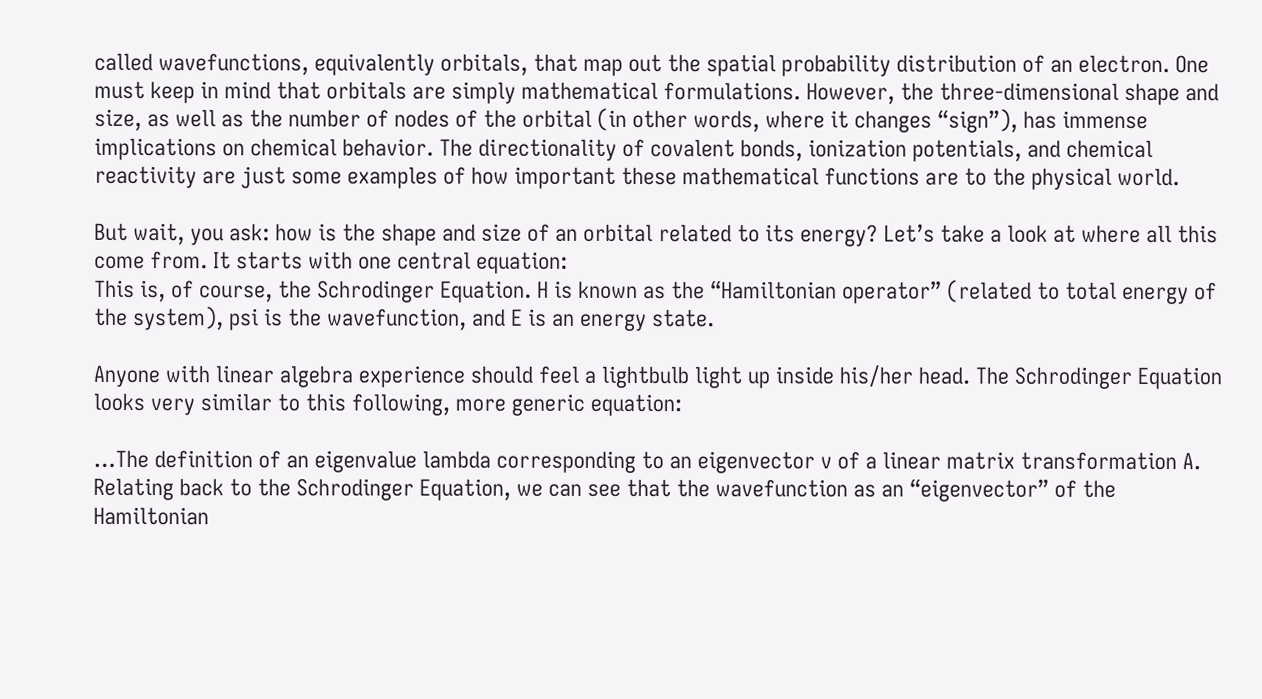called wavefunctions, equivalently orbitals, that map out the spatial probability distribution of an electron. One must keep in mind that orbitals are simply mathematical formulations. However, the three-dimensional shape and size, as well as the number of nodes of the orbital (in other words, where it changes “sign”), has immense implications on chemical behavior. The directionality of covalent bonds, ionization potentials, and chemical reactivity are just some examples of how important these mathematical functions are to the physical world.

But wait, you ask: how is the shape and size of an orbital related to its energy? Let’s take a look at where all this come from. It starts with one central equation:
This is, of course, the Schrodinger Equation. H is known as the “Hamiltonian operator” (related to total energy of the system), psi is the wavefunction, and E is an energy state.

Anyone with linear algebra experience should feel a lightbulb light up inside his/her head. The Schrodinger Equation looks very similar to this following, more generic equation:

…The definition of an eigenvalue lambda corresponding to an eigenvector v of a linear matrix transformation A. Relating back to the Schrodinger Equation, we can see that the wavefunction as an “eigenvector” of the Hamiltonian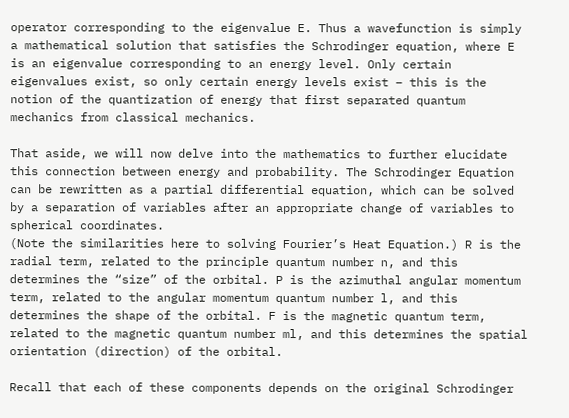operator corresponding to the eigenvalue E. Thus a wavefunction is simply a mathematical solution that satisfies the Schrodinger equation, where E is an eigenvalue corresponding to an energy level. Only certain eigenvalues exist, so only certain energy levels exist – this is the notion of the quantization of energy that first separated quantum mechanics from classical mechanics.

That aside, we will now delve into the mathematics to further elucidate this connection between energy and probability. The Schrodinger Equation can be rewritten as a partial differential equation, which can be solved by a separation of variables after an appropriate change of variables to spherical coordinates.
(Note the similarities here to solving Fourier’s Heat Equation.) R is the radial term, related to the principle quantum number n, and this determines the “size” of the orbital. P is the azimuthal angular momentum term, related to the angular momentum quantum number l, and this determines the shape of the orbital. F is the magnetic quantum term, related to the magnetic quantum number ml, and this determines the spatial orientation (direction) of the orbital.

Recall that each of these components depends on the original Schrodinger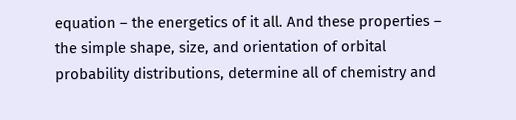equation – the energetics of it all. And these properties – the simple shape, size, and orientation of orbital probability distributions, determine all of chemistry and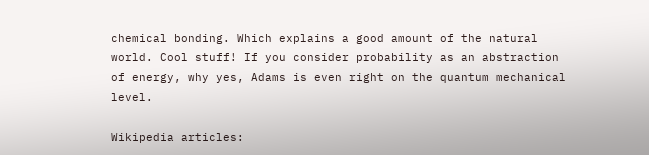chemical bonding. Which explains a good amount of the natural world. Cool stuff! If you consider probability as an abstraction of energy, why yes, Adams is even right on the quantum mechanical level.

Wikipedia articles: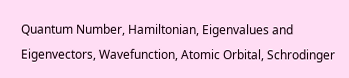Quantum Number, Hamiltonian, Eigenvalues and Eigenvectors, Wavefunction, Atomic Orbital, Schrodinger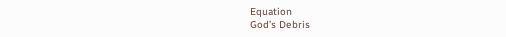Equation
God’s Debris